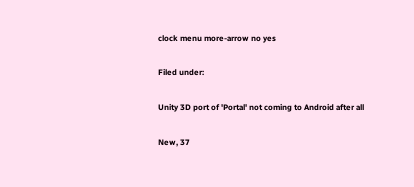clock menu more-arrow no yes

Filed under:

Unity 3D port of 'Portal' not coming to Android after all

New, 37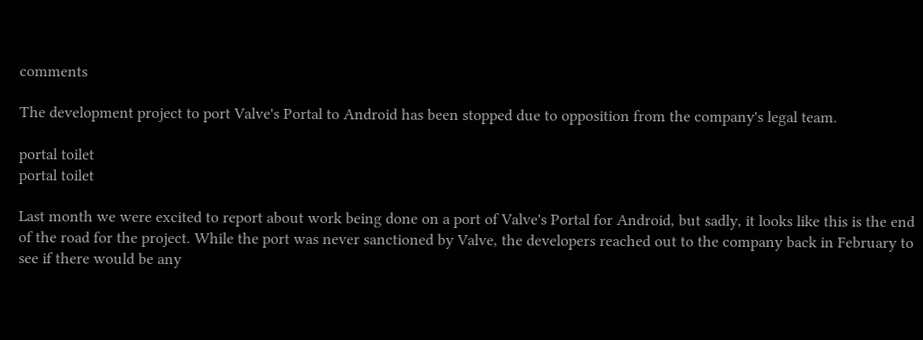comments

The development project to port Valve's Portal to Android has been stopped due to opposition from the company's legal team.

portal toilet
portal toilet

Last month we were excited to report about work being done on a port of Valve's Portal for Android, but sadly, it looks like this is the end of the road for the project. While the port was never sanctioned by Valve, the developers reached out to the company back in February to see if there would be any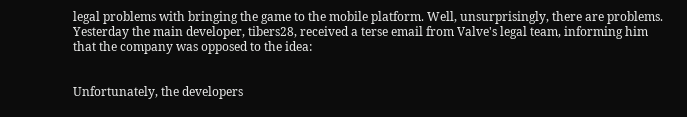legal problems with bringing the game to the mobile platform. Well, unsurprisingly, there are problems. Yesterday the main developer, tibers28, received a terse email from Valve's legal team, informing him that the company was opposed to the idea:


Unfortunately, the developers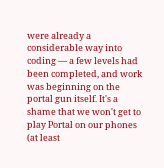were already a considerable way into coding — a few levels had been completed, and work was beginning on the portal gun itself. It's a shame that we won't get to play Portal on our phones (at least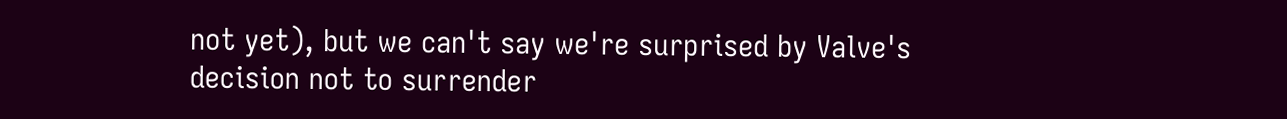not yet), but we can't say we're surprised by Valve's decision not to surrender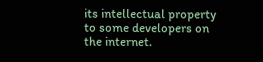its intellectual property to some developers on the internet.